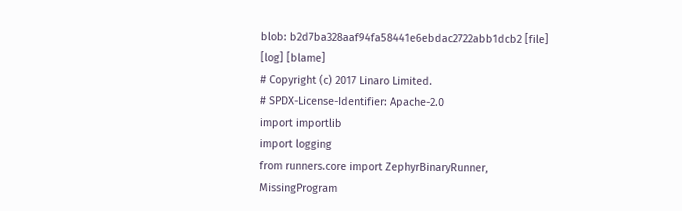blob: b2d7ba328aaf94fa58441e6ebdac2722abb1dcb2 [file] [log] [blame]
# Copyright (c) 2017 Linaro Limited.
# SPDX-License-Identifier: Apache-2.0
import importlib
import logging
from runners.core import ZephyrBinaryRunner, MissingProgram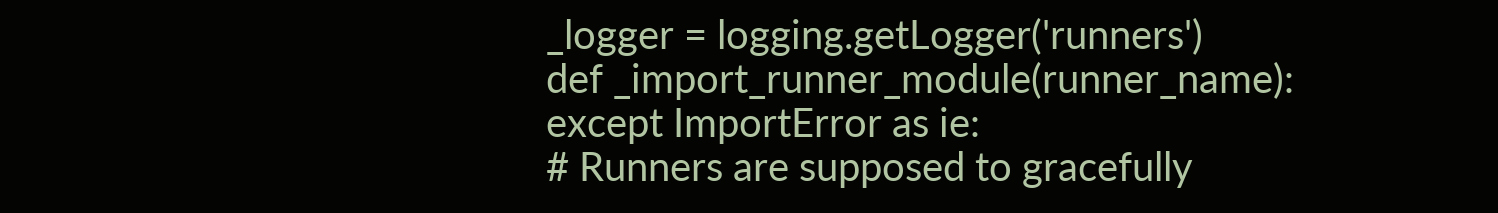_logger = logging.getLogger('runners')
def _import_runner_module(runner_name):
except ImportError as ie:
# Runners are supposed to gracefully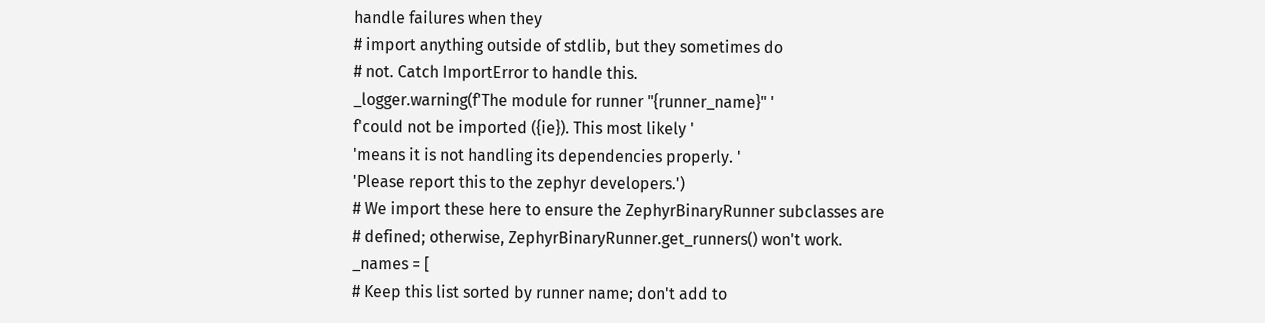handle failures when they
# import anything outside of stdlib, but they sometimes do
# not. Catch ImportError to handle this.
_logger.warning(f'The module for runner "{runner_name}" '
f'could not be imported ({ie}). This most likely '
'means it is not handling its dependencies properly. '
'Please report this to the zephyr developers.')
# We import these here to ensure the ZephyrBinaryRunner subclasses are
# defined; otherwise, ZephyrBinaryRunner.get_runners() won't work.
_names = [
# Keep this list sorted by runner name; don't add to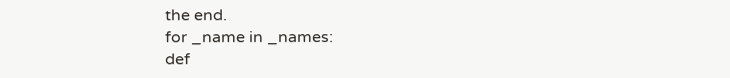the end.
for _name in _names:
def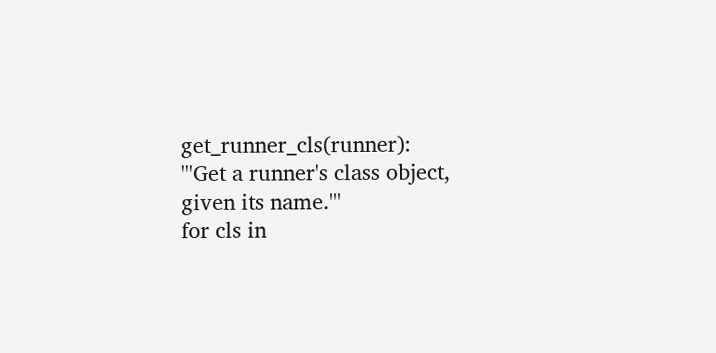get_runner_cls(runner):
'''Get a runner's class object, given its name.'''
for cls in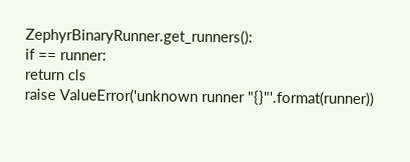ZephyrBinaryRunner.get_runners():
if == runner:
return cls
raise ValueError('unknown runner "{}"'.format(runner))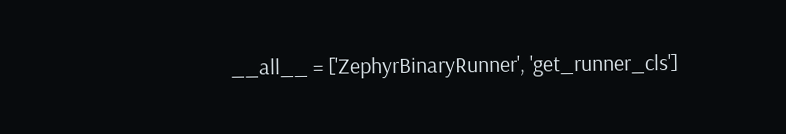__all__ = ['ZephyrBinaryRunner', 'get_runner_cls']